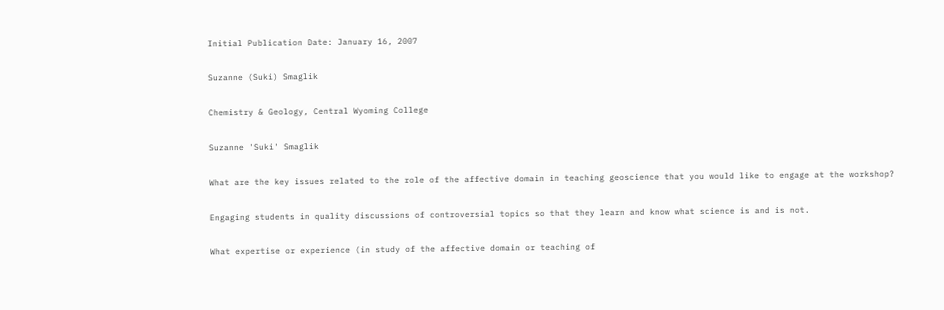Initial Publication Date: January 16, 2007

Suzanne (Suki) Smaglik

Chemistry & Geology, Central Wyoming College

Suzanne 'Suki' Smaglik

What are the key issues related to the role of the affective domain in teaching geoscience that you would like to engage at the workshop?

Engaging students in quality discussions of controversial topics so that they learn and know what science is and is not.

What expertise or experience (in study of the affective domain or teaching of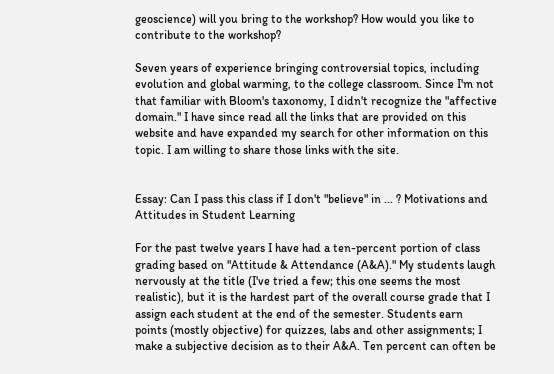geoscience) will you bring to the workshop? How would you like to contribute to the workshop?

Seven years of experience bringing controversial topics, including evolution and global warming, to the college classroom. Since I'm not that familiar with Bloom's taxonomy, I didn't recognize the "affective domain." I have since read all the links that are provided on this website and have expanded my search for other information on this topic. I am willing to share those links with the site.


Essay: Can I pass this class if I don't "believe" in ... ? Motivations and Attitudes in Student Learning

For the past twelve years I have had a ten-percent portion of class grading based on "Attitude & Attendance (A&A)." My students laugh nervously at the title (I've tried a few; this one seems the most realistic), but it is the hardest part of the overall course grade that I assign each student at the end of the semester. Students earn points (mostly objective) for quizzes, labs and other assignments; I make a subjective decision as to their A&A. Ten percent can often be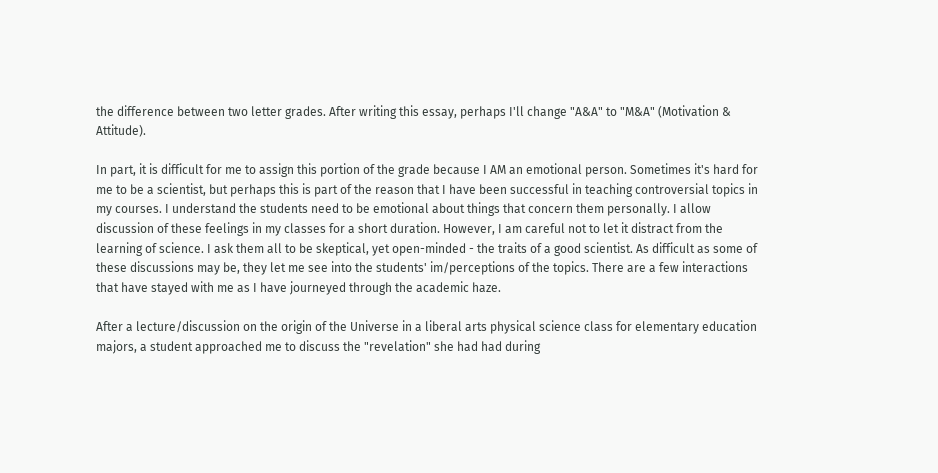the difference between two letter grades. After writing this essay, perhaps I'll change "A&A" to "M&A" (Motivation & Attitude).

In part, it is difficult for me to assign this portion of the grade because I AM an emotional person. Sometimes it's hard for me to be a scientist, but perhaps this is part of the reason that I have been successful in teaching controversial topics in my courses. I understand the students need to be emotional about things that concern them personally. I allow discussion of these feelings in my classes for a short duration. However, I am careful not to let it distract from the learning of science. I ask them all to be skeptical, yet open-minded - the traits of a good scientist. As difficult as some of these discussions may be, they let me see into the students' im/perceptions of the topics. There are a few interactions that have stayed with me as I have journeyed through the academic haze.

After a lecture/discussion on the origin of the Universe in a liberal arts physical science class for elementary education majors, a student approached me to discuss the "revelation" she had had during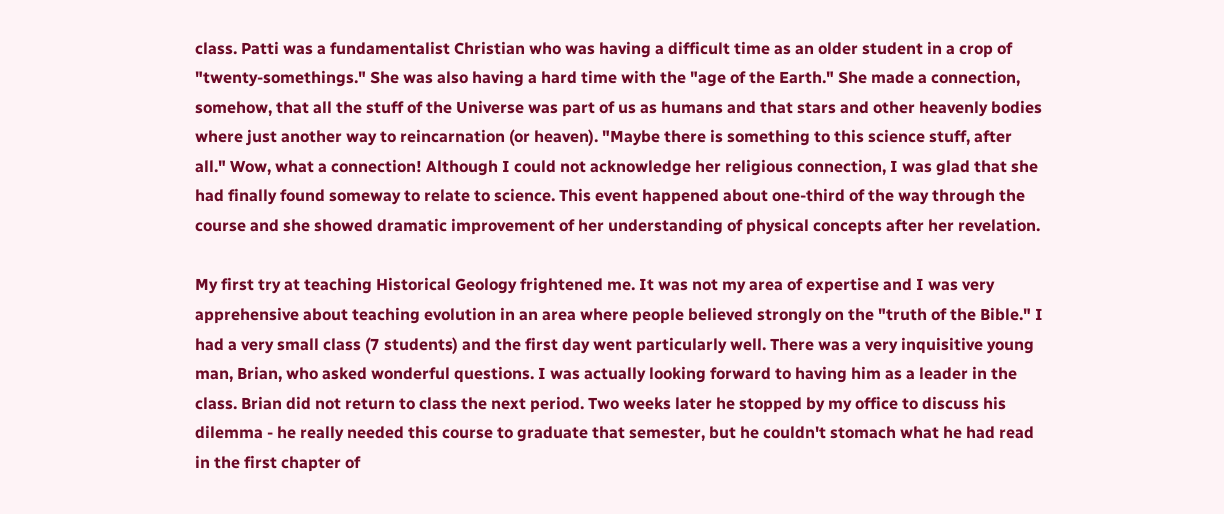class. Patti was a fundamentalist Christian who was having a difficult time as an older student in a crop of "twenty-somethings." She was also having a hard time with the "age of the Earth." She made a connection, somehow, that all the stuff of the Universe was part of us as humans and that stars and other heavenly bodies where just another way to reincarnation (or heaven). "Maybe there is something to this science stuff, after all." Wow, what a connection! Although I could not acknowledge her religious connection, I was glad that she had finally found someway to relate to science. This event happened about one-third of the way through the course and she showed dramatic improvement of her understanding of physical concepts after her revelation.

My first try at teaching Historical Geology frightened me. It was not my area of expertise and I was very apprehensive about teaching evolution in an area where people believed strongly on the "truth of the Bible." I had a very small class (7 students) and the first day went particularly well. There was a very inquisitive young man, Brian, who asked wonderful questions. I was actually looking forward to having him as a leader in the class. Brian did not return to class the next period. Two weeks later he stopped by my office to discuss his dilemma - he really needed this course to graduate that semester, but he couldn't stomach what he had read in the first chapter of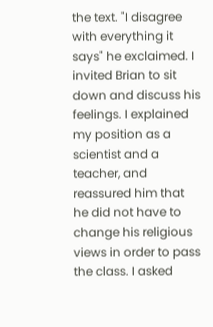the text. "I disagree with everything it says" he exclaimed. I invited Brian to sit down and discuss his feelings. I explained my position as a scientist and a teacher, and reassured him that he did not have to change his religious views in order to pass the class. I asked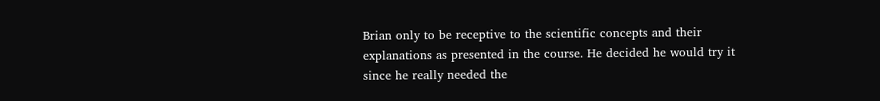Brian only to be receptive to the scientific concepts and their explanations as presented in the course. He decided he would try it since he really needed the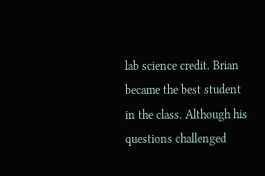lab science credit. Brian became the best student in the class. Although his questions challenged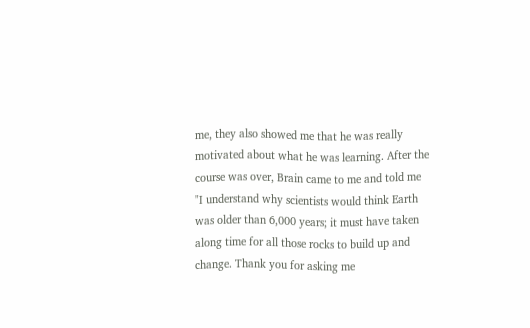me, they also showed me that he was really motivated about what he was learning. After the course was over, Brain came to me and told me "I understand why scientists would think Earth was older than 6,000 years; it must have taken along time for all those rocks to build up and change. Thank you for asking me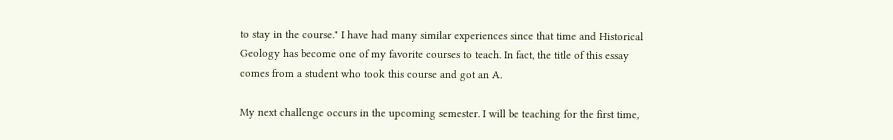to stay in the course." I have had many similar experiences since that time and Historical Geology has become one of my favorite courses to teach. In fact, the title of this essay comes from a student who took this course and got an A.

My next challenge occurs in the upcoming semester. I will be teaching for the first time,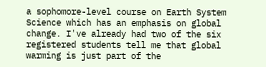a sophomore-level course on Earth System Science which has an emphasis on global change. I've already had two of the six registered students tell me that global warming is just part of the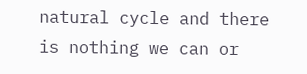natural cycle and there is nothing we can or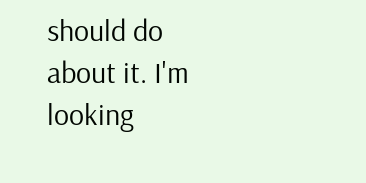should do about it. I'm looking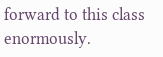forward to this class enormously.